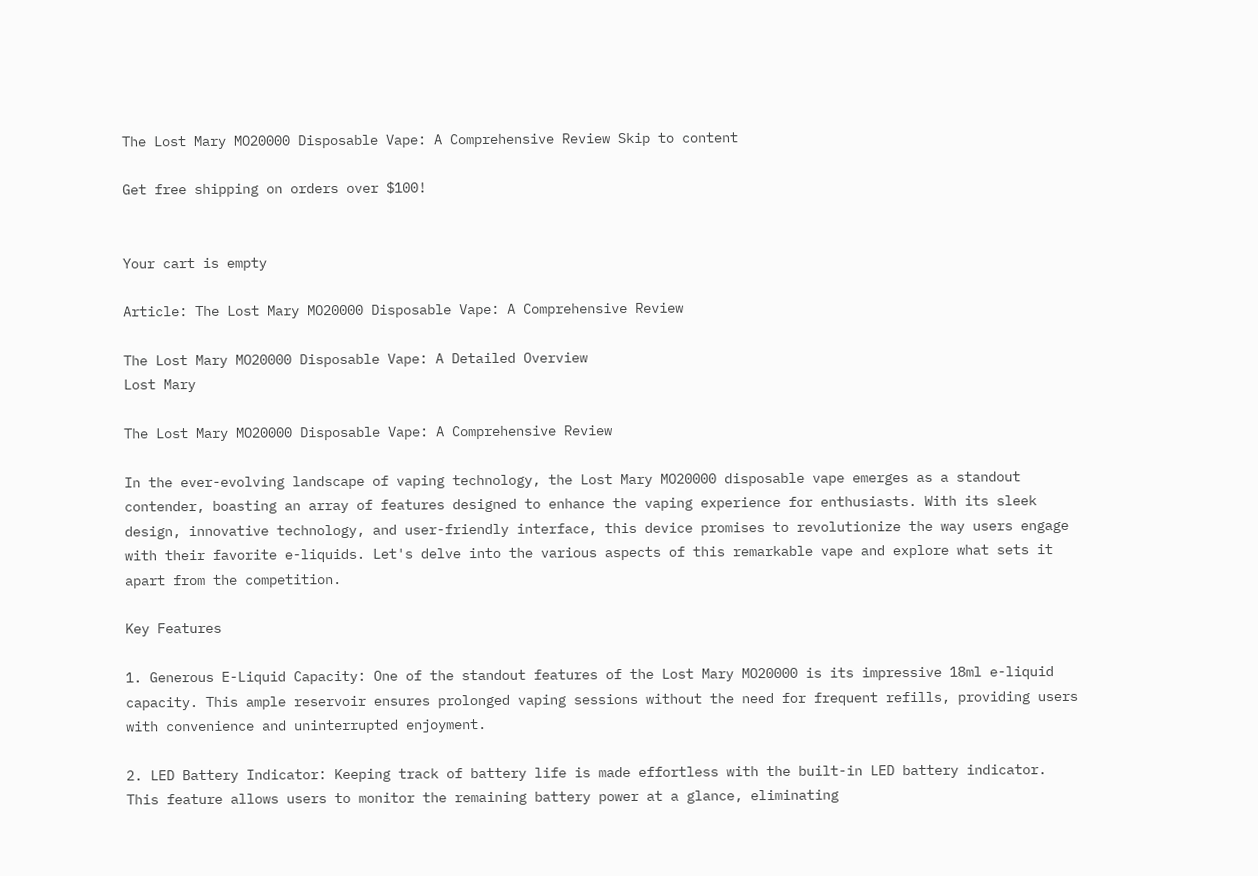The Lost Mary MO20000 Disposable Vape: A Comprehensive Review Skip to content

Get free shipping on orders over $100!


Your cart is empty

Article: The Lost Mary MO20000 Disposable Vape: A Comprehensive Review

The Lost Mary MO20000 Disposable Vape: A Detailed Overview
Lost Mary

The Lost Mary MO20000 Disposable Vape: A Comprehensive Review

In the ever-evolving landscape of vaping technology, the Lost Mary MO20000 disposable vape emerges as a standout contender, boasting an array of features designed to enhance the vaping experience for enthusiasts. With its sleek design, innovative technology, and user-friendly interface, this device promises to revolutionize the way users engage with their favorite e-liquids. Let's delve into the various aspects of this remarkable vape and explore what sets it apart from the competition.

Key Features

1. Generous E-Liquid Capacity: One of the standout features of the Lost Mary MO20000 is its impressive 18ml e-liquid capacity. This ample reservoir ensures prolonged vaping sessions without the need for frequent refills, providing users with convenience and uninterrupted enjoyment.

2. LED Battery Indicator: Keeping track of battery life is made effortless with the built-in LED battery indicator. This feature allows users to monitor the remaining battery power at a glance, eliminating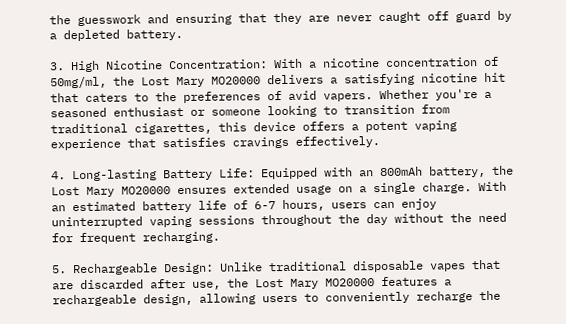the guesswork and ensuring that they are never caught off guard by a depleted battery.

3. High Nicotine Concentration: With a nicotine concentration of 50mg/ml, the Lost Mary MO20000 delivers a satisfying nicotine hit that caters to the preferences of avid vapers. Whether you're a seasoned enthusiast or someone looking to transition from traditional cigarettes, this device offers a potent vaping experience that satisfies cravings effectively.

4. Long-lasting Battery Life: Equipped with an 800mAh battery, the Lost Mary MO20000 ensures extended usage on a single charge. With an estimated battery life of 6-7 hours, users can enjoy uninterrupted vaping sessions throughout the day without the need for frequent recharging.

5. Rechargeable Design: Unlike traditional disposable vapes that are discarded after use, the Lost Mary MO20000 features a rechargeable design, allowing users to conveniently recharge the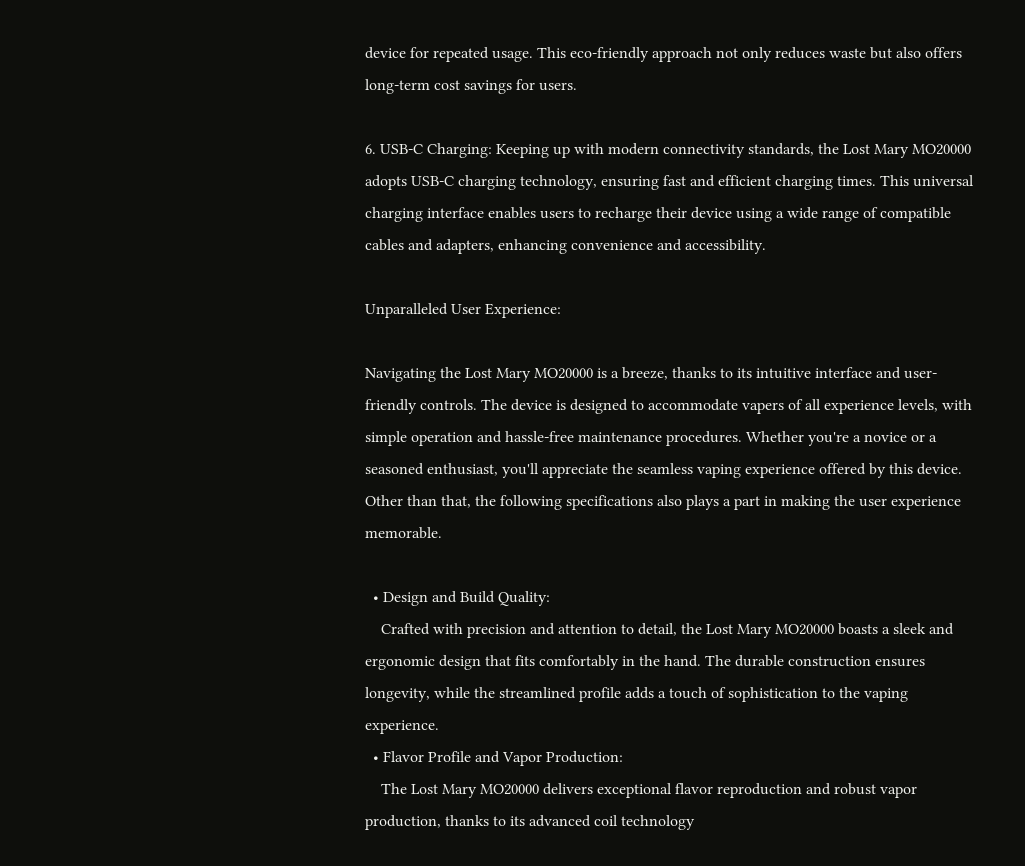device for repeated usage. This eco-friendly approach not only reduces waste but also offers long-term cost savings for users.

6. USB-C Charging: Keeping up with modern connectivity standards, the Lost Mary MO20000 adopts USB-C charging technology, ensuring fast and efficient charging times. This universal charging interface enables users to recharge their device using a wide range of compatible cables and adapters, enhancing convenience and accessibility.

Unparalleled User Experience:

Navigating the Lost Mary MO20000 is a breeze, thanks to its intuitive interface and user-friendly controls. The device is designed to accommodate vapers of all experience levels, with simple operation and hassle-free maintenance procedures. Whether you're a novice or a seasoned enthusiast, you'll appreciate the seamless vaping experience offered by this device. Other than that, the following specifications also plays a part in making the user experience memorable.

  • Design and Build Quality:
    Crafted with precision and attention to detail, the Lost Mary MO20000 boasts a sleek and ergonomic design that fits comfortably in the hand. The durable construction ensures longevity, while the streamlined profile adds a touch of sophistication to the vaping experience.
  • Flavor Profile and Vapor Production:
    The Lost Mary MO20000 delivers exceptional flavor reproduction and robust vapor production, thanks to its advanced coil technology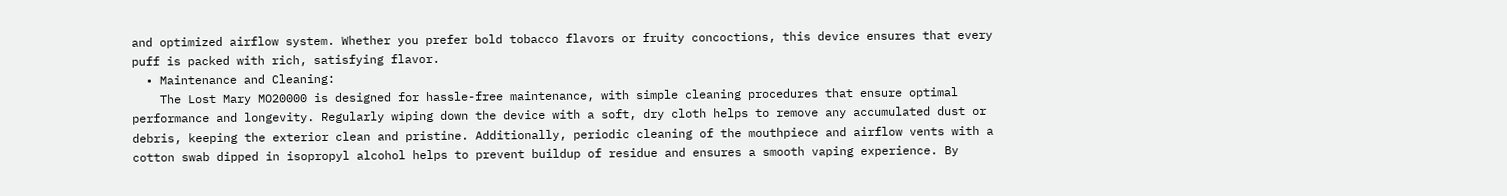and optimized airflow system. Whether you prefer bold tobacco flavors or fruity concoctions, this device ensures that every puff is packed with rich, satisfying flavor.
  • Maintenance and Cleaning:
    The Lost Mary MO20000 is designed for hassle-free maintenance, with simple cleaning procedures that ensure optimal performance and longevity. Regularly wiping down the device with a soft, dry cloth helps to remove any accumulated dust or debris, keeping the exterior clean and pristine. Additionally, periodic cleaning of the mouthpiece and airflow vents with a cotton swab dipped in isopropyl alcohol helps to prevent buildup of residue and ensures a smooth vaping experience. By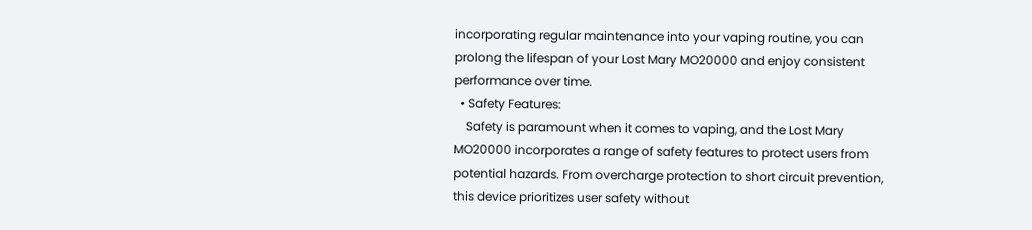incorporating regular maintenance into your vaping routine, you can prolong the lifespan of your Lost Mary MO20000 and enjoy consistent performance over time.
  • Safety Features:
    Safety is paramount when it comes to vaping, and the Lost Mary MO20000 incorporates a range of safety features to protect users from potential hazards. From overcharge protection to short circuit prevention, this device prioritizes user safety without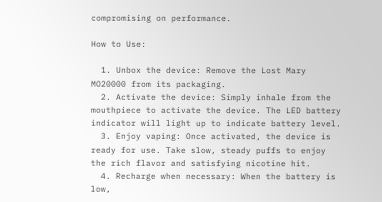compromising on performance.

How to Use:

  1. Unbox the device: Remove the Lost Mary MO20000 from its packaging.
  2. Activate the device: Simply inhale from the mouthpiece to activate the device. The LED battery indicator will light up to indicate battery level.
  3. Enjoy vaping: Once activated, the device is ready for use. Take slow, steady puffs to enjoy the rich flavor and satisfying nicotine hit.
  4. Recharge when necessary: When the battery is low,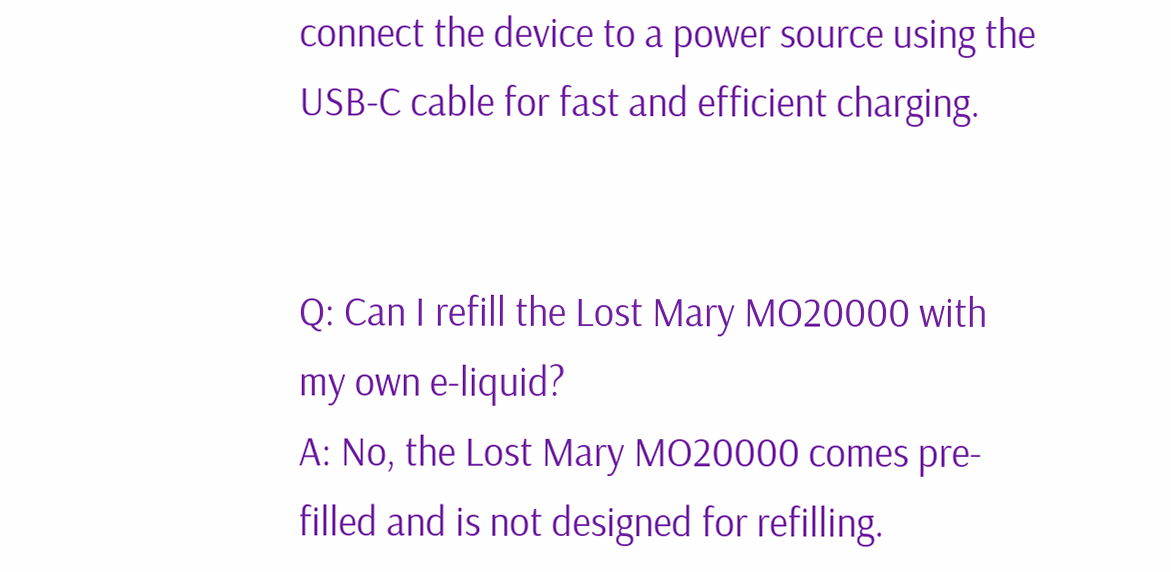connect the device to a power source using the USB-C cable for fast and efficient charging.


Q: Can I refill the Lost Mary MO20000 with my own e-liquid?
A: No, the Lost Mary MO20000 comes pre-filled and is not designed for refilling.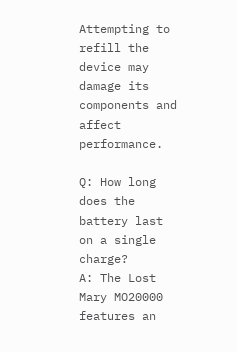Attempting to refill the device may damage its components and affect performance.

Q: How long does the battery last on a single charge?
A: The Lost Mary MO20000 features an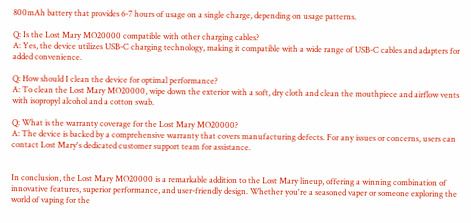800mAh battery that provides 6-7 hours of usage on a single charge, depending on usage patterns.

Q: Is the Lost Mary MO20000 compatible with other charging cables?
A: Yes, the device utilizes USB-C charging technology, making it compatible with a wide range of USB-C cables and adapters for added convenience.

Q: How should I clean the device for optimal performance?
A: To clean the Lost Mary MO20000, wipe down the exterior with a soft, dry cloth and clean the mouthpiece and airflow vents with isopropyl alcohol and a cotton swab.

Q: What is the warranty coverage for the Lost Mary MO20000?
A: The device is backed by a comprehensive warranty that covers manufacturing defects. For any issues or concerns, users can contact Lost Mary's dedicated customer support team for assistance.


In conclusion, the Lost Mary MO20000 is a remarkable addition to the Lost Mary lineup, offering a winning combination of innovative features, superior performance, and user-friendly design. Whether you're a seasoned vaper or someone exploring the world of vaping for the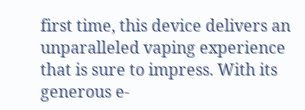first time, this device delivers an unparalleled vaping experience that is sure to impress. With its generous e-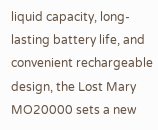liquid capacity, long-lasting battery life, and convenient rechargeable design, the Lost Mary MO20000 sets a new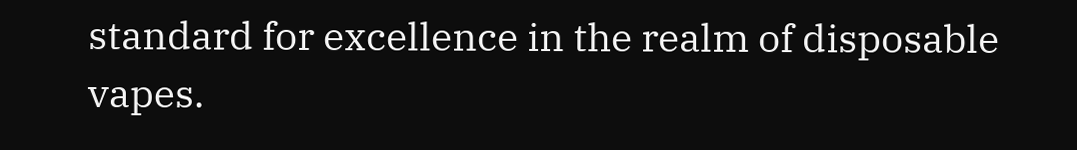standard for excellence in the realm of disposable vapes.